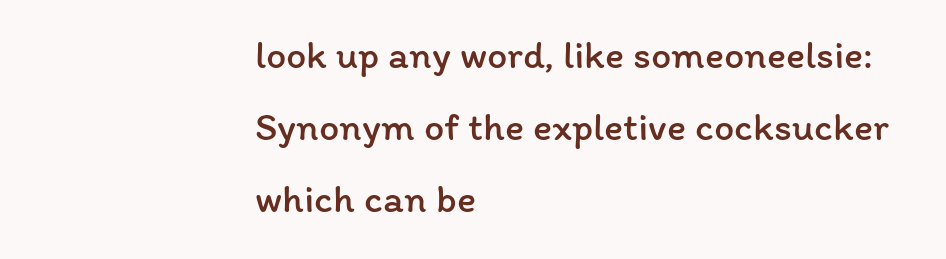look up any word, like someoneelsie:
Synonym of the expletive cocksucker which can be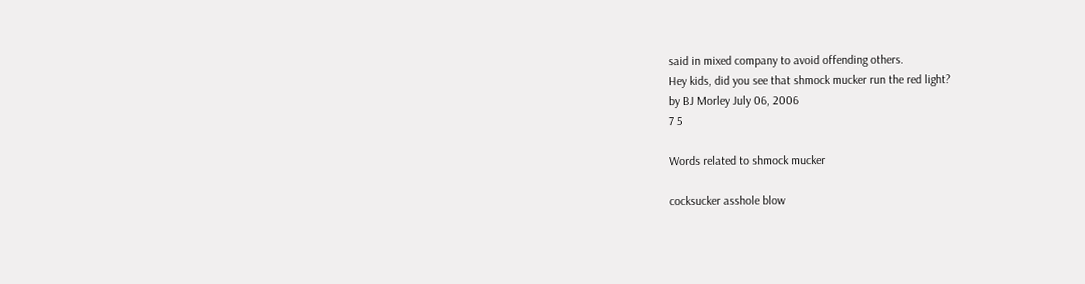said in mixed company to avoid offending others.
Hey kids, did you see that shmock mucker run the red light?
by BJ Morley July 06, 2006
7 5

Words related to shmock mucker

cocksucker asshole blow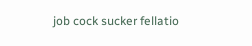job cock sucker fellatio